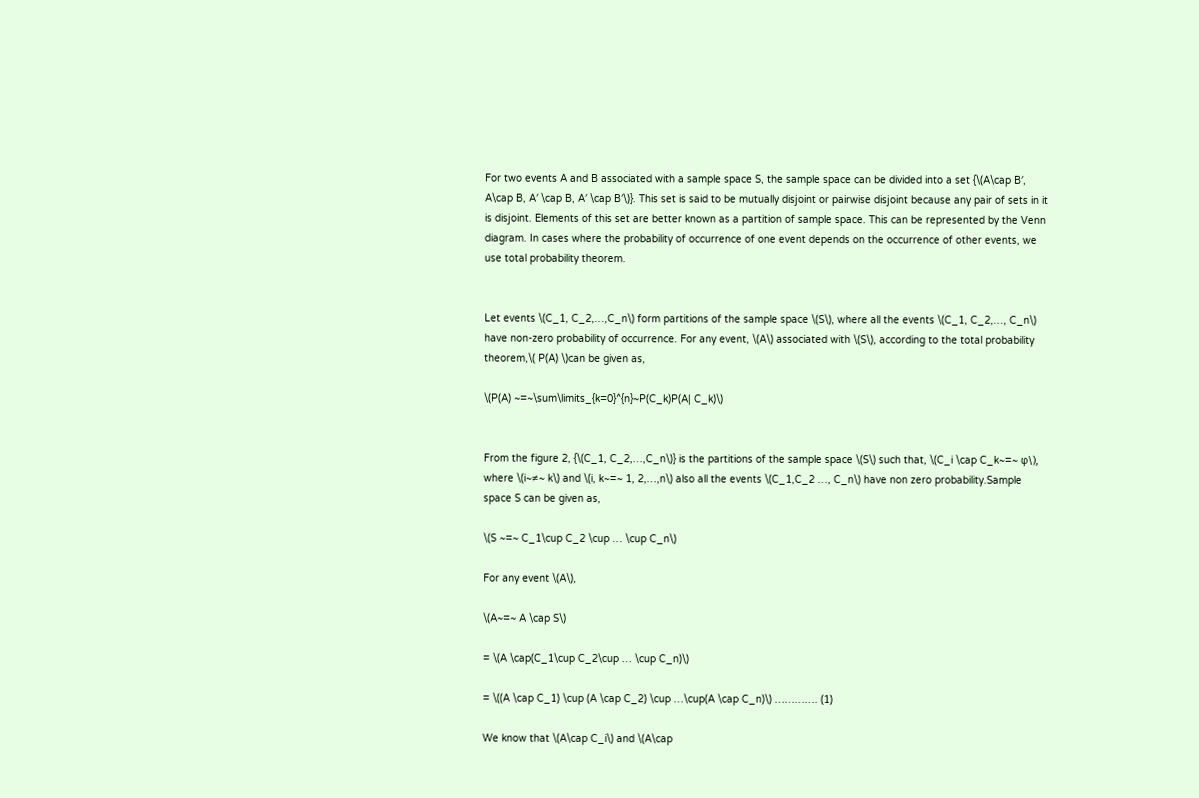For two events A and B associated with a sample space S, the sample space can be divided into a set {\(A\cap B′, A\cap B, A′ \cap B, A′ \cap B′\)}. This set is said to be mutually disjoint or pairwise disjoint because any pair of sets in it is disjoint. Elements of this set are better known as a partition of sample space. This can be represented by the Venn diagram. In cases where the probability of occurrence of one event depends on the occurrence of other events, we use total probability theorem.


Let events \(C_1, C_2,…,C_n\) form partitions of the sample space \(S\), where all the events \(C_1, C_2,…, C_n\) have non-zero probability of occurrence. For any event, \(A\) associated with \(S\), according to the total probability theorem,\( P(A) \)can be given as,

\(P(A) ~=~\sum\limits_{k=0}^{n}~P(C_k)P(A| C_k)\)


From the figure 2, {\(C_1, C_2,…,C_n\)} is the partitions of the sample space \(S\) such that, \(C_i \cap C_k~=~ φ\), where \(i~≠~ k\) and \(i, k~=~ 1, 2,…,n\) also all the events \(C_1,C_2 …, C_n\) have non zero probability.Sample space S can be given as,

\(S ~=~ C_1\cup C_2 \cup … \cup C_n\)

For any event \(A\),

\(A~=~ A \cap S\)

= \(A \cap(C_1\cup C_2\cup … \cup C_n)\)

= \((A \cap C_1) \cup (A \cap C_2) \cup …\cup(A \cap C_n)\) …………. (1)

We know that \(A\cap C_i\) and \(A\cap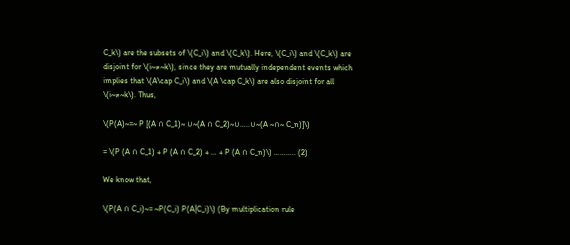C_k\) are the subsets of \(C_i\) and \(C_k\). Here, \(C_i\) and \(C_k\) are disjoint for \(i~≠~k\), since they are mutually independent events which implies that \(A\cap C_i\) and \(A \cap C_k\) are also disjoint for all \(i~≠~k\). Thus,

\(P(A)~=~ P [(A ∩ C_1)~ ∪~(A ∩ C_2)~∪…..∪~(A ~∩~ C_n)]\)

= \(P (A ∩ C_1) + P (A ∩ C_2) + … + P (A ∩ C_n)\) ……….. (2)

We know that,

\(P(A ∩ C_i)~= ~P(C_i) P(A|C_i)\) (By multiplication rule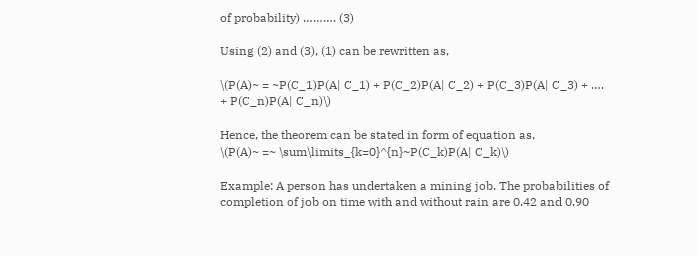of probability) ………. (3)

Using (2) and (3), (1) can be rewritten as,

\(P(A)~ = ~P(C_1)P(A| C_1) + P(C_2)P(A| C_2) + P(C_3)P(A| C_3) + …. + P(C_n)P(A| C_n)\)

Hence, the theorem can be stated in form of equation as,
\(P(A)~ =~ \sum\limits_{k=0}^{n}~P(C_k)P(A| C_k)\)

Example: A person has undertaken a mining job. The probabilities of completion of job on time with and without rain are 0.42 and 0.90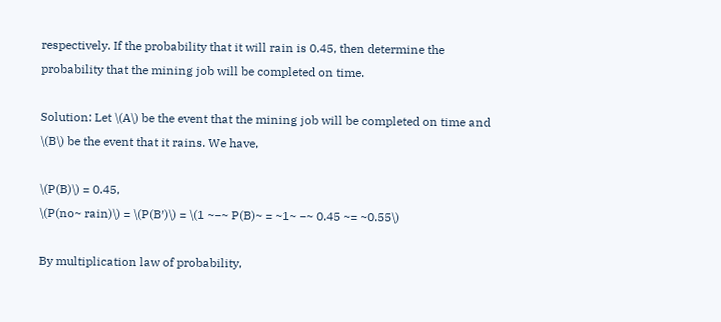respectively. If the probability that it will rain is 0.45, then determine the probability that the mining job will be completed on time.

Solution: Let \(A\) be the event that the mining job will be completed on time and \(B\) be the event that it rains. We have,

\(P(B)\) = 0.45,
\(P(no~ rain)\) = \(P(B′)\) = \(1 ~−~ P(B)~ = ~1~ −~ 0.45 ~= ~0.55\)

By multiplication law of probability,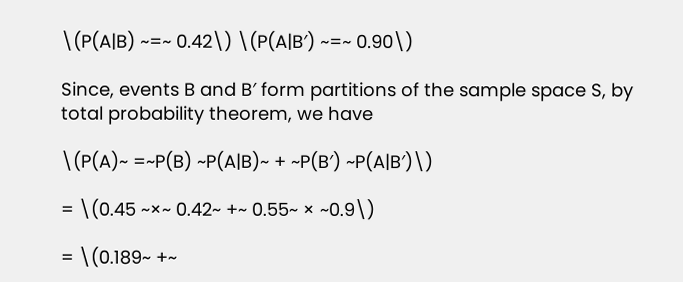\(P(A|B) ~=~ 0.42\) \(P(A|B′) ~=~ 0.90\)

Since, events B and B′ form partitions of the sample space S, by total probability theorem, we have

\(P(A)~ =~P(B) ~P(A|B)~ + ~P(B′) ~P(A|B′)\)

= \(0.45 ~×~ 0.42~ +~ 0.55~ × ~0.9\)

= \(0.189~ +~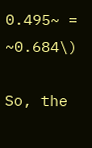0.495~ = ~0.684\)

So, the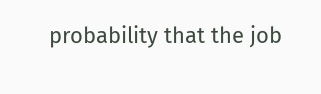probability that the job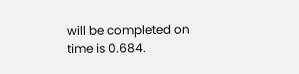will be completed on time is 0.684.